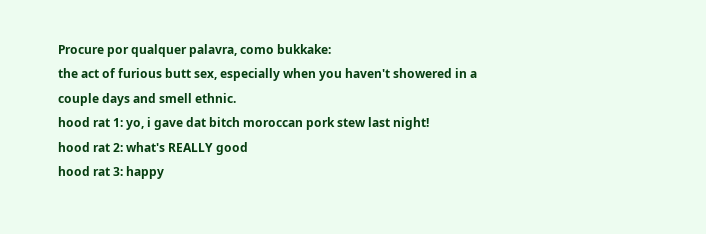Procure por qualquer palavra, como bukkake:
the act of furious butt sex, especially when you haven't showered in a couple days and smell ethnic.
hood rat 1: yo, i gave dat bitch moroccan pork stew last night!
hood rat 2: what's REALLY good
hood rat 3: happy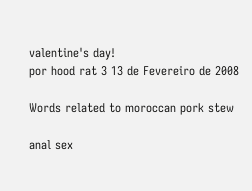valentine's day!
por hood rat 3 13 de Fevereiro de 2008

Words related to moroccan pork stew

anal sex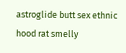astroglide butt sex ethnic hood rat smelly